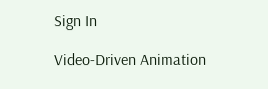Sign In

Video-Driven Animation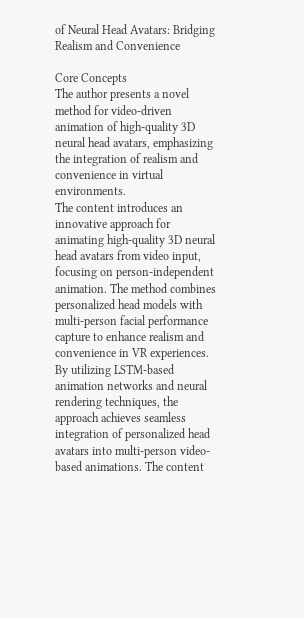of Neural Head Avatars: Bridging Realism and Convenience

Core Concepts
The author presents a novel method for video-driven animation of high-quality 3D neural head avatars, emphasizing the integration of realism and convenience in virtual environments.
The content introduces an innovative approach for animating high-quality 3D neural head avatars from video input, focusing on person-independent animation. The method combines personalized head models with multi-person facial performance capture to enhance realism and convenience in VR experiences. By utilizing LSTM-based animation networks and neural rendering techniques, the approach achieves seamless integration of personalized head avatars into multi-person video-based animations. The content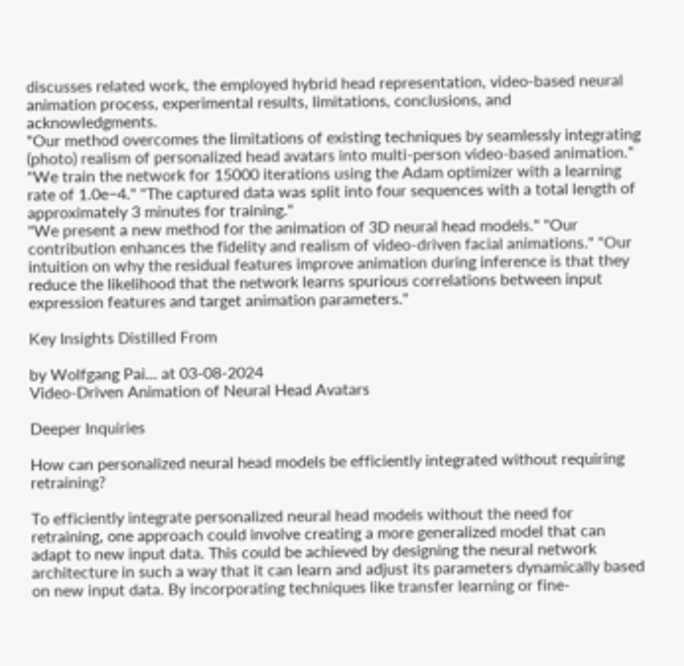discusses related work, the employed hybrid head representation, video-based neural animation process, experimental results, limitations, conclusions, and acknowledgments.
"Our method overcomes the limitations of existing techniques by seamlessly integrating (photo) realism of personalized head avatars into multi-person video-based animation." "We train the network for 15000 iterations using the Adam optimizer with a learning rate of 1.0e−4." "The captured data was split into four sequences with a total length of approximately 3 minutes for training."
"We present a new method for the animation of 3D neural head models." "Our contribution enhances the fidelity and realism of video-driven facial animations." "Our intuition on why the residual features improve animation during inference is that they reduce the likelihood that the network learns spurious correlations between input expression features and target animation parameters."

Key Insights Distilled From

by Wolfgang Pai... at 03-08-2024
Video-Driven Animation of Neural Head Avatars

Deeper Inquiries

How can personalized neural head models be efficiently integrated without requiring retraining?

To efficiently integrate personalized neural head models without the need for retraining, one approach could involve creating a more generalized model that can adapt to new input data. This could be achieved by designing the neural network architecture in such a way that it can learn and adjust its parameters dynamically based on new input data. By incorporating techniques like transfer learning or fine-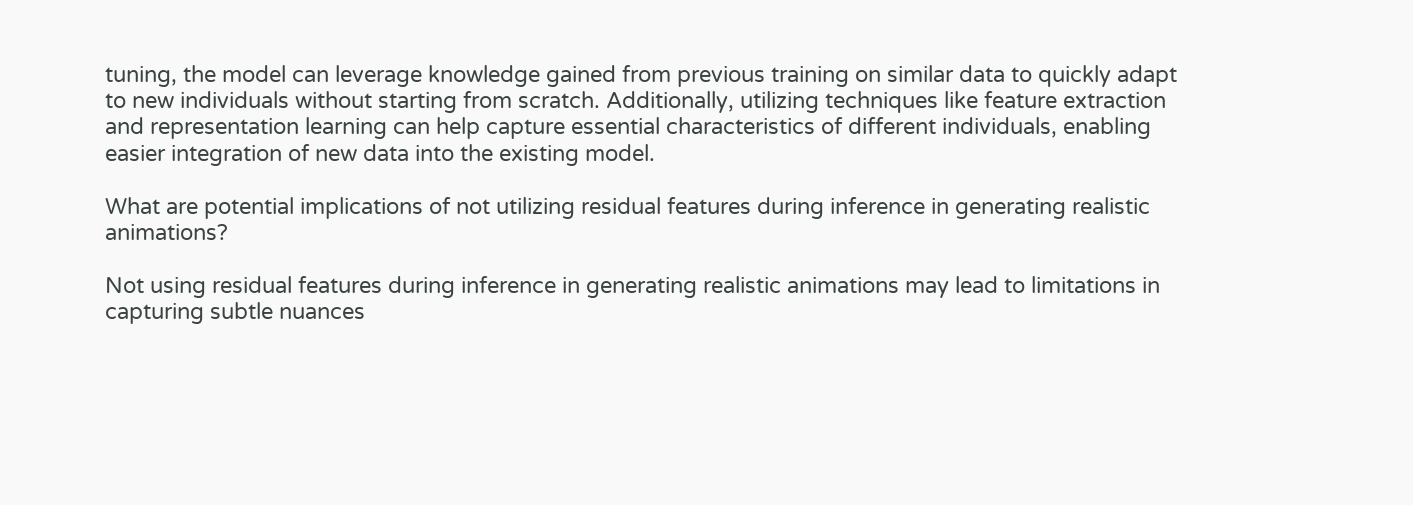tuning, the model can leverage knowledge gained from previous training on similar data to quickly adapt to new individuals without starting from scratch. Additionally, utilizing techniques like feature extraction and representation learning can help capture essential characteristics of different individuals, enabling easier integration of new data into the existing model.

What are potential implications of not utilizing residual features during inference in generating realistic animations?

Not using residual features during inference in generating realistic animations may lead to limitations in capturing subtle nuances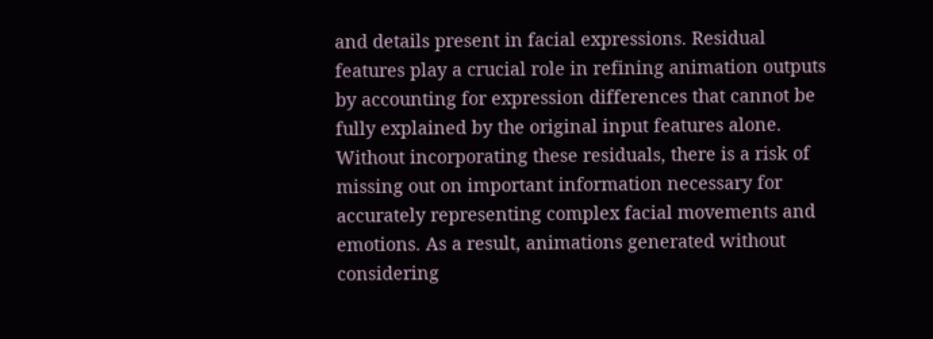and details present in facial expressions. Residual features play a crucial role in refining animation outputs by accounting for expression differences that cannot be fully explained by the original input features alone. Without incorporating these residuals, there is a risk of missing out on important information necessary for accurately representing complex facial movements and emotions. As a result, animations generated without considering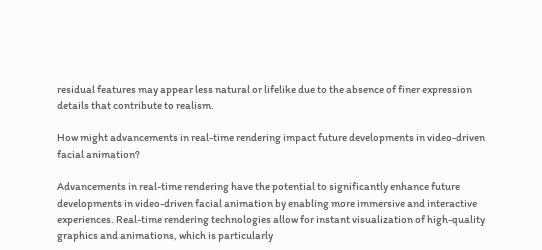residual features may appear less natural or lifelike due to the absence of finer expression details that contribute to realism.

How might advancements in real-time rendering impact future developments in video-driven facial animation?

Advancements in real-time rendering have the potential to significantly enhance future developments in video-driven facial animation by enabling more immersive and interactive experiences. Real-time rendering technologies allow for instant visualization of high-quality graphics and animations, which is particularly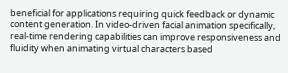beneficial for applications requiring quick feedback or dynamic content generation. In video-driven facial animation specifically, real-time rendering capabilities can improve responsiveness and fluidity when animating virtual characters based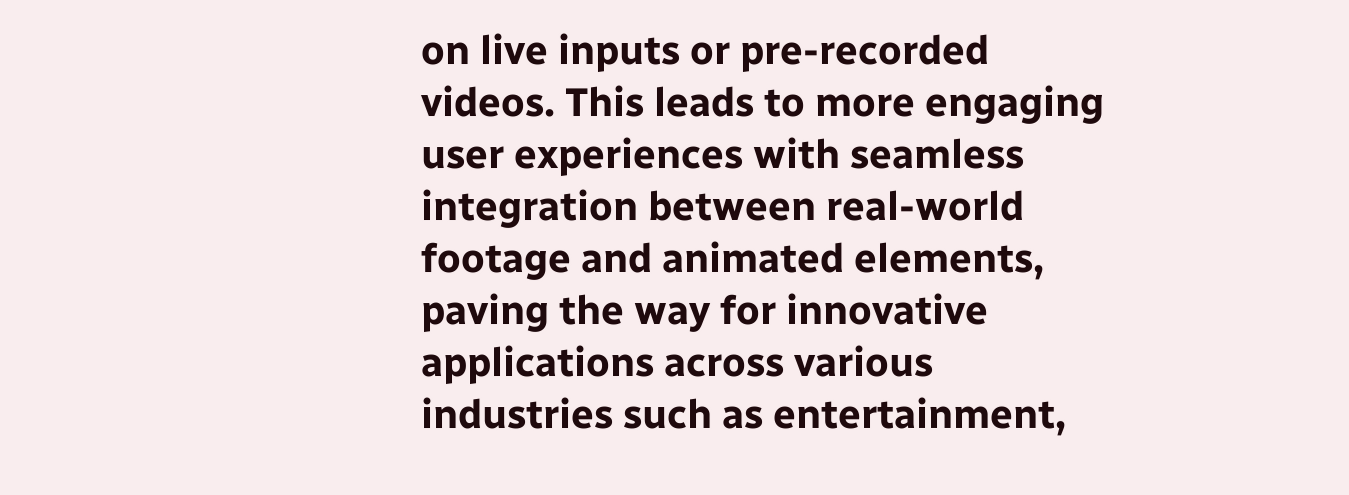on live inputs or pre-recorded videos. This leads to more engaging user experiences with seamless integration between real-world footage and animated elements, paving the way for innovative applications across various industries such as entertainment,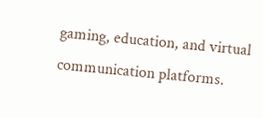gaming, education, and virtual communication platforms.